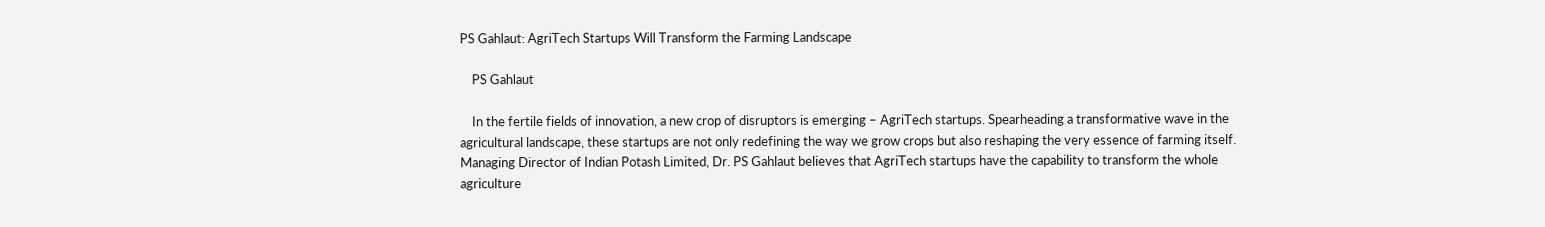PS Gahlaut: AgriTech Startups Will Transform the Farming Landscape

    PS Gahlaut

    In the fertile fields of innovation, a new crop of disruptors is emerging – AgriTech startups. Spearheading a transformative wave in the agricultural landscape, these startups are not only redefining the way we grow crops but also reshaping the very essence of farming itself. Managing Director of Indian Potash Limited, Dr. PS Gahlaut believes that AgriTech startups have the capability to transform the whole agriculture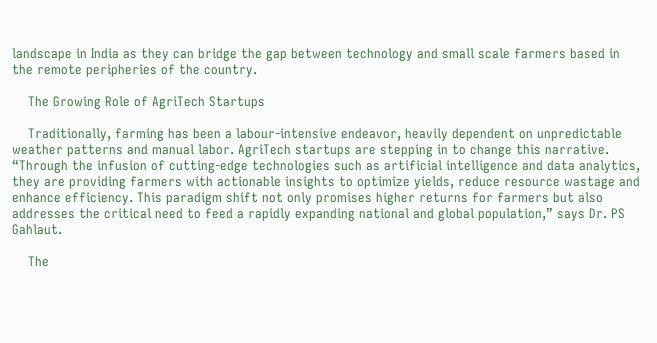landscape in India as they can bridge the gap between technology and small scale farmers based in the remote peripheries of the country.

    The Growing Role of AgriTech Startups

    Traditionally, farming has been a labour-intensive endeavor, heavily dependent on unpredictable weather patterns and manual labor. AgriTech startups are stepping in to change this narrative. “Through the infusion of cutting-edge technologies such as artificial intelligence and data analytics, they are providing farmers with actionable insights to optimize yields, reduce resource wastage and enhance efficiency. This paradigm shift not only promises higher returns for farmers but also addresses the critical need to feed a rapidly expanding national and global population,” says Dr. PS Gahlaut.

    The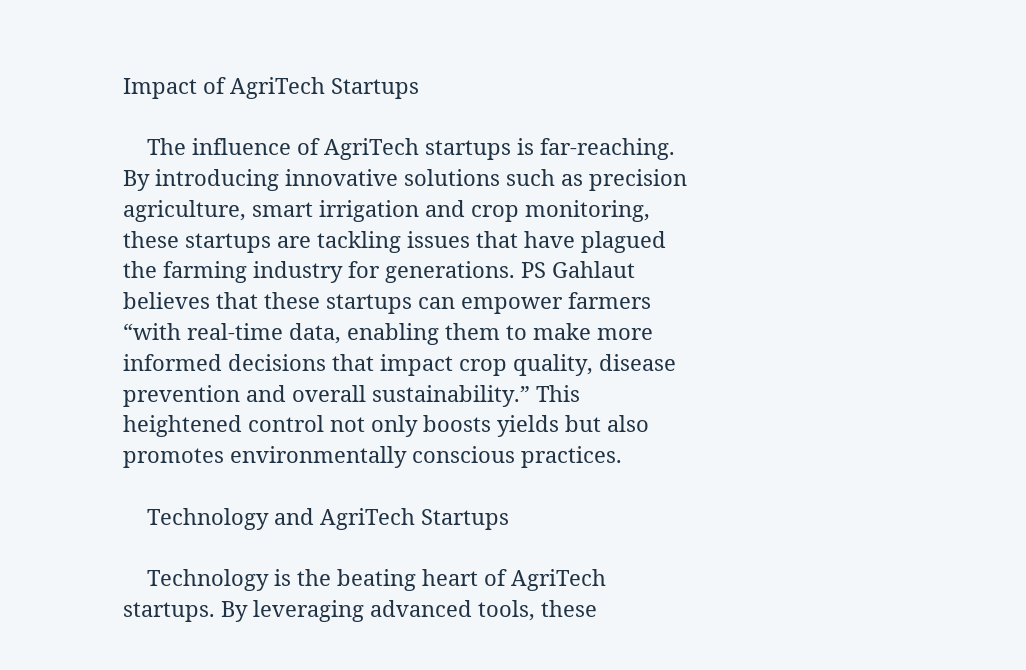Impact of AgriTech Startups

    The influence of AgriTech startups is far-reaching. By introducing innovative solutions such as precision agriculture, smart irrigation and crop monitoring, these startups are tackling issues that have plagued the farming industry for generations. PS Gahlaut believes that these startups can empower farmers “with real-time data, enabling them to make more informed decisions that impact crop quality, disease prevention and overall sustainability.” This heightened control not only boosts yields but also promotes environmentally conscious practices.

    Technology and AgriTech Startups

    Technology is the beating heart of AgriTech startups. By leveraging advanced tools, these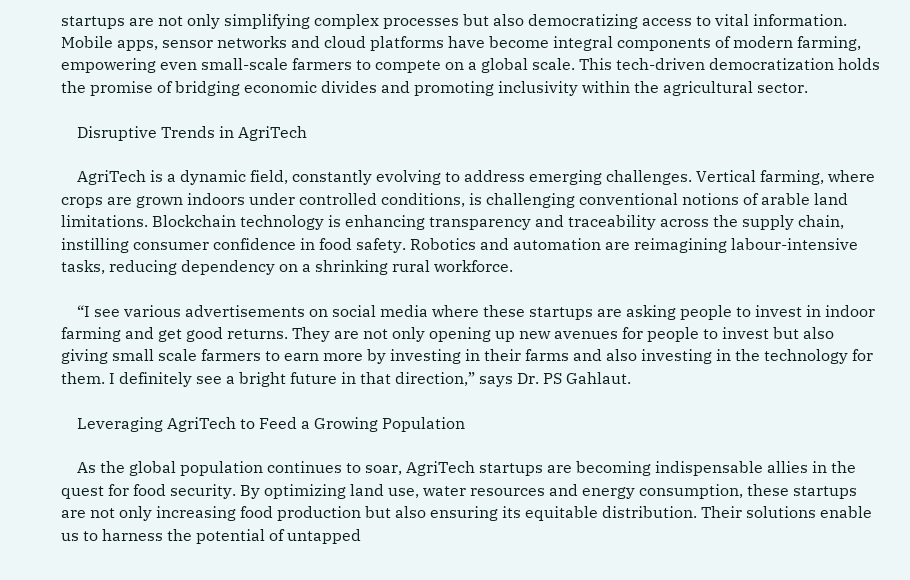startups are not only simplifying complex processes but also democratizing access to vital information. Mobile apps, sensor networks and cloud platforms have become integral components of modern farming, empowering even small-scale farmers to compete on a global scale. This tech-driven democratization holds the promise of bridging economic divides and promoting inclusivity within the agricultural sector.

    Disruptive Trends in AgriTech

    AgriTech is a dynamic field, constantly evolving to address emerging challenges. Vertical farming, where crops are grown indoors under controlled conditions, is challenging conventional notions of arable land limitations. Blockchain technology is enhancing transparency and traceability across the supply chain, instilling consumer confidence in food safety. Robotics and automation are reimagining labour-intensive tasks, reducing dependency on a shrinking rural workforce.

    “I see various advertisements on social media where these startups are asking people to invest in indoor farming and get good returns. They are not only opening up new avenues for people to invest but also giving small scale farmers to earn more by investing in their farms and also investing in the technology for them. I definitely see a bright future in that direction,” says Dr. PS Gahlaut.

    Leveraging AgriTech to Feed a Growing Population

    As the global population continues to soar, AgriTech startups are becoming indispensable allies in the quest for food security. By optimizing land use, water resources and energy consumption, these startups are not only increasing food production but also ensuring its equitable distribution. Their solutions enable us to harness the potential of untapped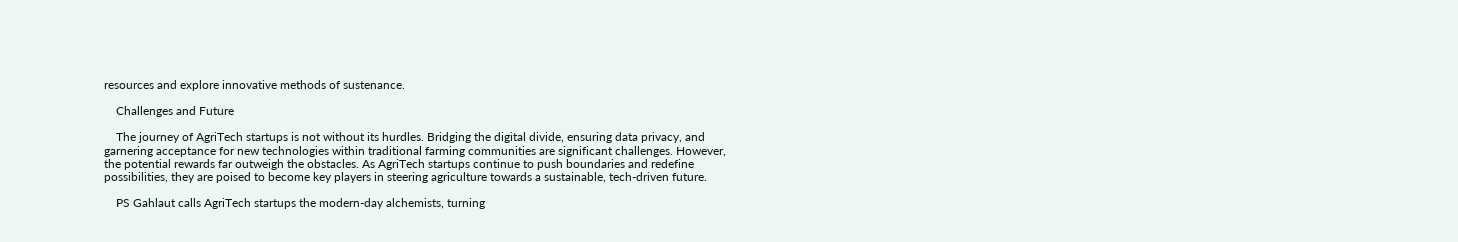resources and explore innovative methods of sustenance.

    Challenges and Future

    The journey of AgriTech startups is not without its hurdles. Bridging the digital divide, ensuring data privacy, and garnering acceptance for new technologies within traditional farming communities are significant challenges. However, the potential rewards far outweigh the obstacles. As AgriTech startups continue to push boundaries and redefine possibilities, they are poised to become key players in steering agriculture towards a sustainable, tech-driven future.

    PS Gahlaut calls AgriTech startups the modern-day alchemists, turning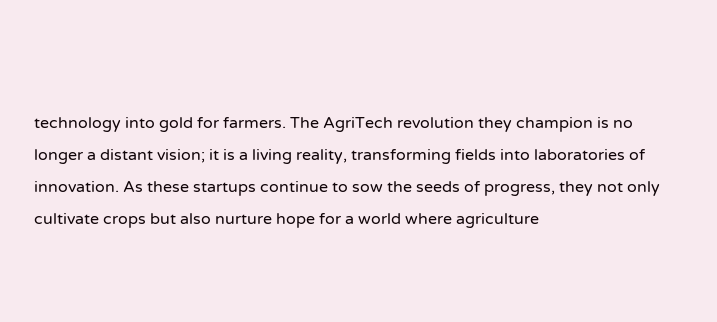technology into gold for farmers. The AgriTech revolution they champion is no longer a distant vision; it is a living reality, transforming fields into laboratories of innovation. As these startups continue to sow the seeds of progress, they not only cultivate crops but also nurture hope for a world where agriculture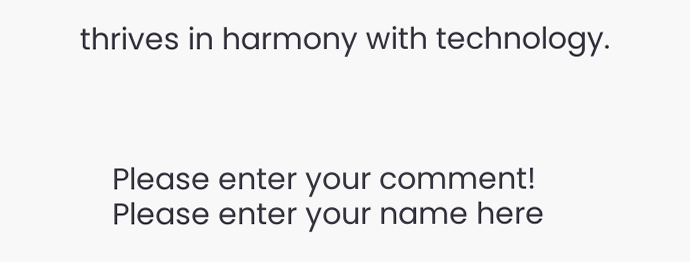thrives in harmony with technology.



    Please enter your comment!
    Please enter your name here